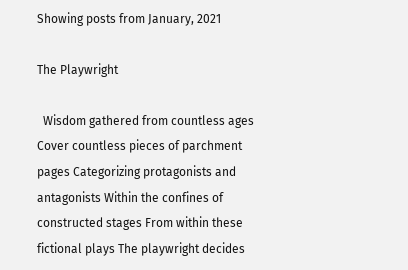Showing posts from January, 2021

The Playwright

  Wisdom gathered from countless ages   Cover countless pieces of parchment pages Categorizing protagonists and antagonists Within the confines of constructed stages From within these fictional plays The playwright decides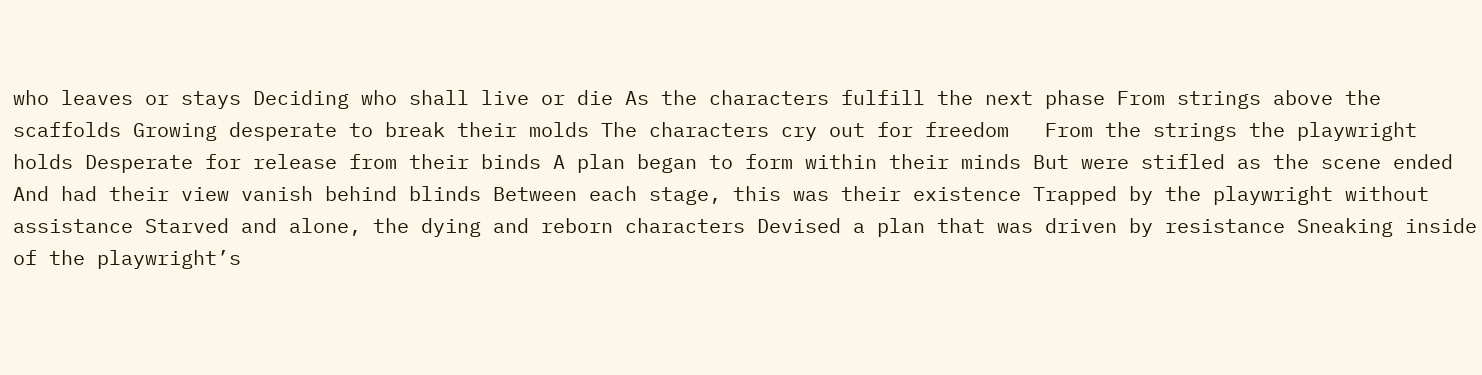who leaves or stays Deciding who shall live or die As the characters fulfill the next phase From strings above the scaffolds Growing desperate to break their molds The characters cry out for freedom   From the strings the playwright holds Desperate for release from their binds A plan began to form within their minds But were stifled as the scene ended And had their view vanish behind blinds Between each stage, this was their existence Trapped by the playwright without assistance Starved and alone, the dying and reborn characters Devised a plan that was driven by resistance Sneaking inside of the playwright’s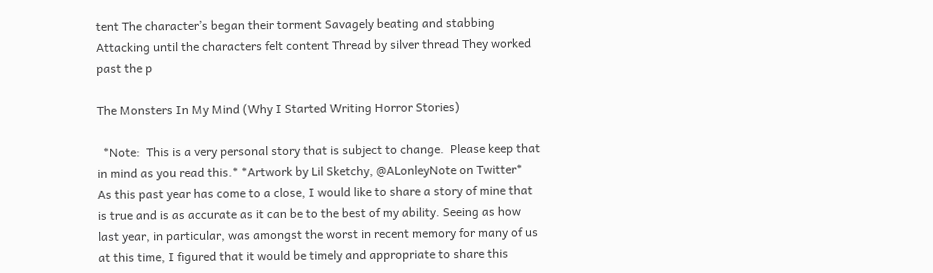tent The character’s began their torment Savagely beating and stabbing Attacking until the characters felt content Thread by silver thread They worked past the p

The Monsters In My Mind (Why I Started Writing Horror Stories)

  *Note:  This is a very personal story that is subject to change.  Please keep that in mind as you read this.* *Artwork by Lil Sketchy, @ALonleyNote on Twitter*      As this past year has come to a close, I would like to share a story of mine that is true and is as accurate as it can be to the best of my ability. Seeing as how last year, in particular, was amongst the worst in recent memory for many of us at this time, I figured that it would be timely and appropriate to share this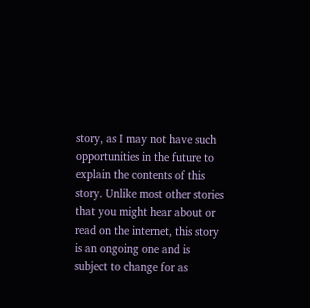story, as I may not have such opportunities in the future to explain the contents of this story. Unlike most other stories that you might hear about or read on the internet, this story is an ongoing one and is subject to change for as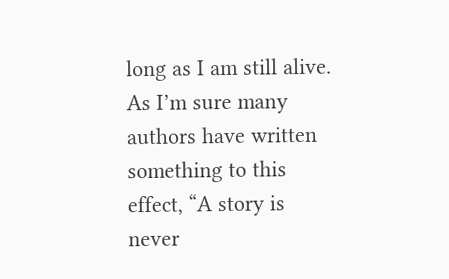long as I am still alive.  As I’m sure many authors have written something to this effect, “A story is never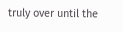truly over until the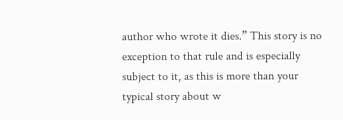author who wrote it dies.” This story is no exception to that rule and is especially subject to it, as this is more than your typical story about w